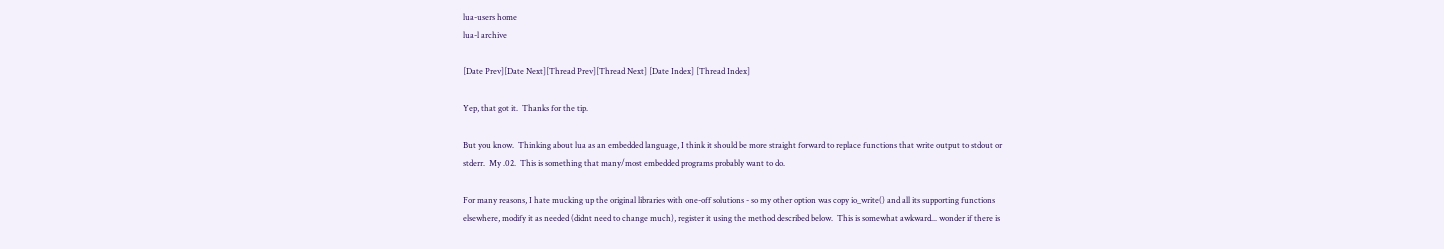lua-users home
lua-l archive

[Date Prev][Date Next][Thread Prev][Thread Next] [Date Index] [Thread Index]

Yep, that got it.  Thanks for the tip.

But you know.  Thinking about lua as an embedded language, I think it should be more straight forward to replace functions that write output to stdout or
stderr.  My .02.  This is something that many/most embedded programs probably want to do.

For many reasons, I hate mucking up the original libraries with one-off solutions - so my other option was copy io_write() and all its supporting functions
elsewhere, modify it as needed (didnt need to change much), register it using the method described below.  This is somewhat awkward... wonder if there is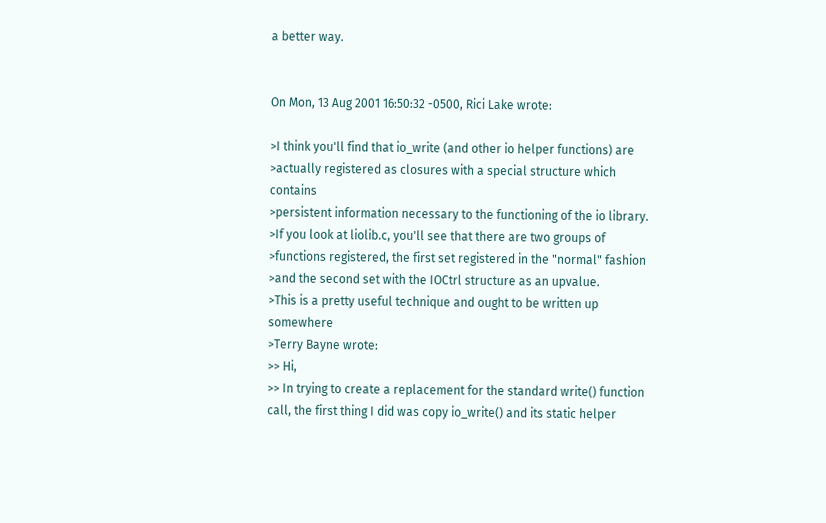a better way.


On Mon, 13 Aug 2001 16:50:32 -0500, Rici Lake wrote:

>I think you'll find that io_write (and other io helper functions) are
>actually registered as closures with a special structure which contains
>persistent information necessary to the functioning of the io library.
>If you look at liolib.c, you'll see that there are two groups of
>functions registered, the first set registered in the "normal" fashion
>and the second set with the IOCtrl structure as an upvalue.
>This is a pretty useful technique and ought to be written up somewhere
>Terry Bayne wrote:
>> Hi,
>> In trying to create a replacement for the standard write() function call, the first thing I did was copy io_write() and its static helper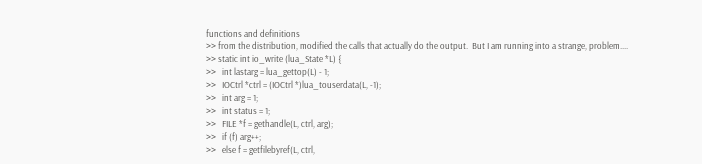functions and definitions
>> from the distribution, modified the calls that actually do the output.  But I am running into a strange, problem....
>> static int io_write (lua_State *L) {
>>   int lastarg = lua_gettop(L) - 1;
>>   IOCtrl *ctrl = (IOCtrl *)lua_touserdata(L, -1);
>>   int arg = 1;
>>   int status = 1;
>>   FILE *f = gethandle(L, ctrl, arg);
>>   if (f) arg++;
>>   else f = getfilebyref(L, ctrl,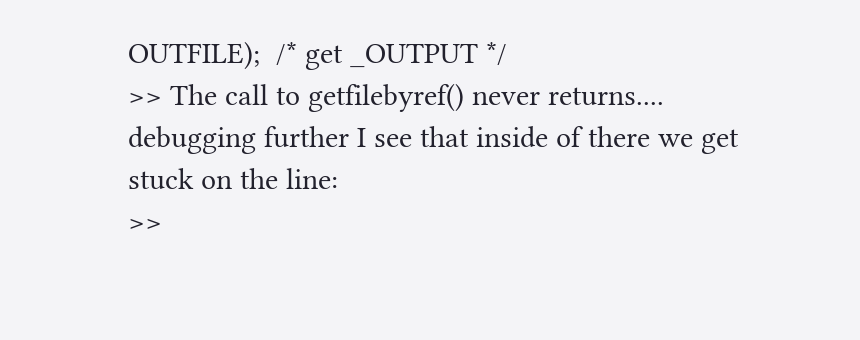OUTFILE);  /* get _OUTPUT */
>> The call to getfilebyref() never returns.... debugging further I see that inside of there we get stuck on the line:
>>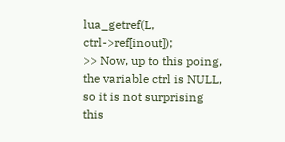lua_getref(L, ctrl->ref[inout]);
>> Now, up to this poing, the variable ctrl is NULL, so it is not surprising this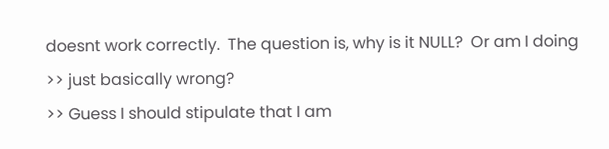doesnt work correctly.  The question is, why is it NULL?  Or am I doing
>> just basically wrong?
>> Guess I should stipulate that I am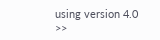using version 4.0
>>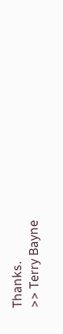Thanks.
>> Terry Bayne